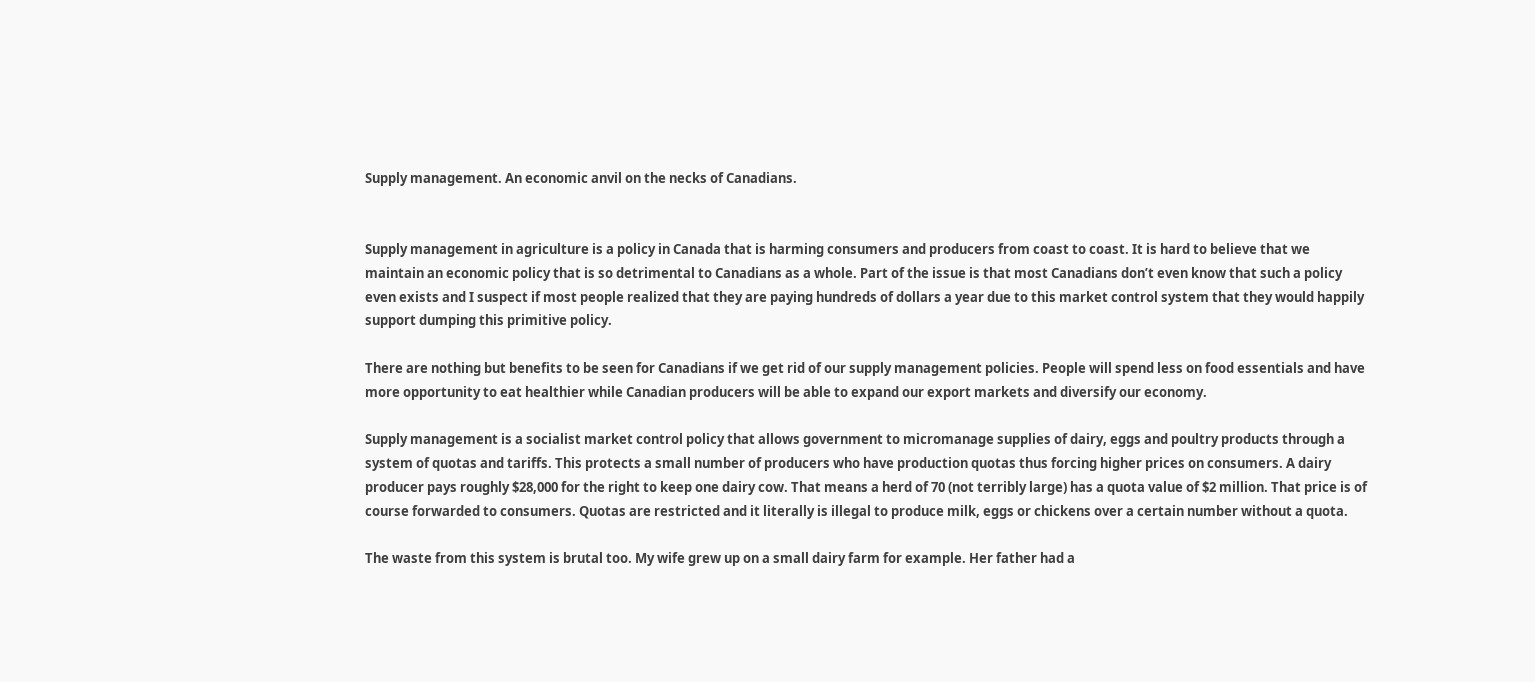Supply management. An economic anvil on the necks of Canadians.


Supply management in agriculture is a policy in Canada that is harming consumers and producers from coast to coast. It is hard to believe that we maintain an economic policy that is so detrimental to Canadians as a whole. Part of the issue is that most Canadians don’t even know that such a policy even exists and I suspect if most people realized that they are paying hundreds of dollars a year due to this market control system that they would happily support dumping this primitive policy.

There are nothing but benefits to be seen for Canadians if we get rid of our supply management policies. People will spend less on food essentials and have more opportunity to eat healthier while Canadian producers will be able to expand our export markets and diversify our economy.

Supply management is a socialist market control policy that allows government to micromanage supplies of dairy, eggs and poultry products through a system of quotas and tariffs. This protects a small number of producers who have production quotas thus forcing higher prices on consumers. A dairy producer pays roughly $28,000 for the right to keep one dairy cow. That means a herd of 70 (not terribly large) has a quota value of $2 million. That price is of course forwarded to consumers. Quotas are restricted and it literally is illegal to produce milk, eggs or chickens over a certain number without a quota.

The waste from this system is brutal too. My wife grew up on a small dairy farm for example. Her father had a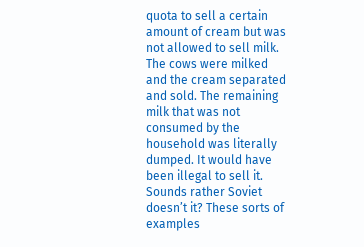quota to sell a certain amount of cream but was not allowed to sell milk. The cows were milked and the cream separated and sold. The remaining milk that was not consumed by the household was literally dumped. It would have been illegal to sell it. Sounds rather Soviet doesn’t it? These sorts of examples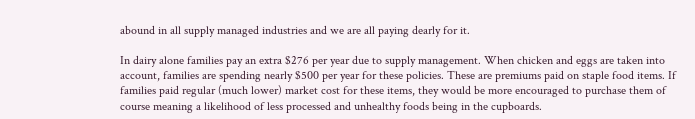abound in all supply managed industries and we are all paying dearly for it.

In dairy alone families pay an extra $276 per year due to supply management. When chicken and eggs are taken into account, families are spending nearly $500 per year for these policies. These are premiums paid on staple food items. If families paid regular (much lower) market cost for these items, they would be more encouraged to purchase them of course meaning a likelihood of less processed and unhealthy foods being in the cupboards.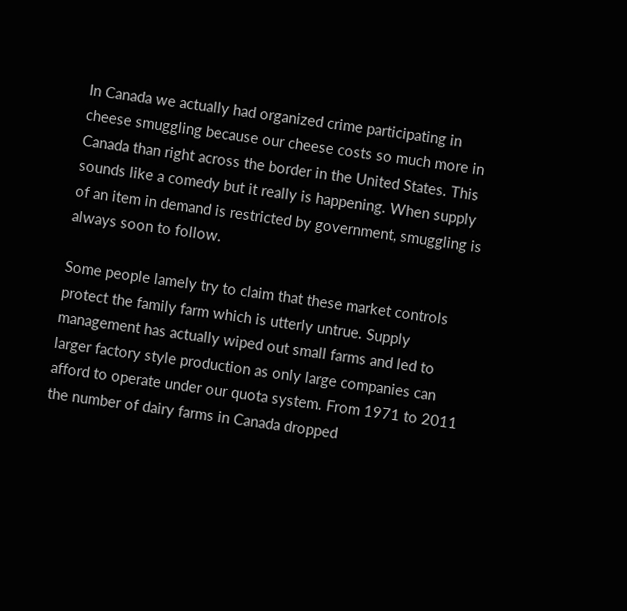In Canada we actually had organized crime participating in cheese smuggling because our cheese costs so much more in Canada than right across the border in the United States. This sounds like a comedy but it really is happening. When supply of an item in demand is restricted by government, smuggling is always soon to follow.

Some people lamely try to claim that these market controls protect the family farm which is utterly untrue. Supply management has actually wiped out small farms and led to larger factory style production as only large companies can afford to operate under our quota system. From 1971 to 2011 the number of dairy farms in Canada dropped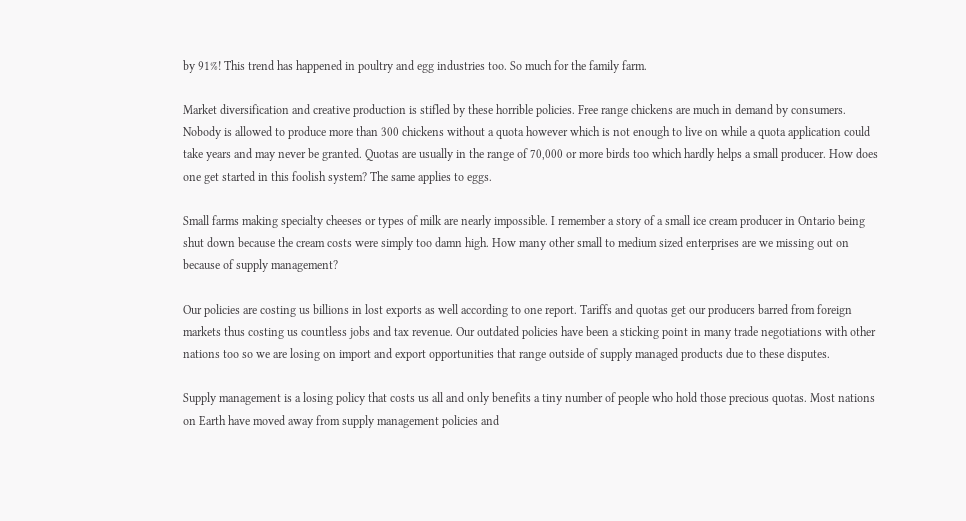by 91%! This trend has happened in poultry and egg industries too. So much for the family farm.

Market diversification and creative production is stifled by these horrible policies. Free range chickens are much in demand by consumers. Nobody is allowed to produce more than 300 chickens without a quota however which is not enough to live on while a quota application could take years and may never be granted. Quotas are usually in the range of 70,000 or more birds too which hardly helps a small producer. How does one get started in this foolish system? The same applies to eggs.

Small farms making specialty cheeses or types of milk are nearly impossible. I remember a story of a small ice cream producer in Ontario being shut down because the cream costs were simply too damn high. How many other small to medium sized enterprises are we missing out on because of supply management?

Our policies are costing us billions in lost exports as well according to one report. Tariffs and quotas get our producers barred from foreign markets thus costing us countless jobs and tax revenue. Our outdated policies have been a sticking point in many trade negotiations with other nations too so we are losing on import and export opportunities that range outside of supply managed products due to these disputes.

Supply management is a losing policy that costs us all and only benefits a tiny number of people who hold those precious quotas. Most nations on Earth have moved away from supply management policies and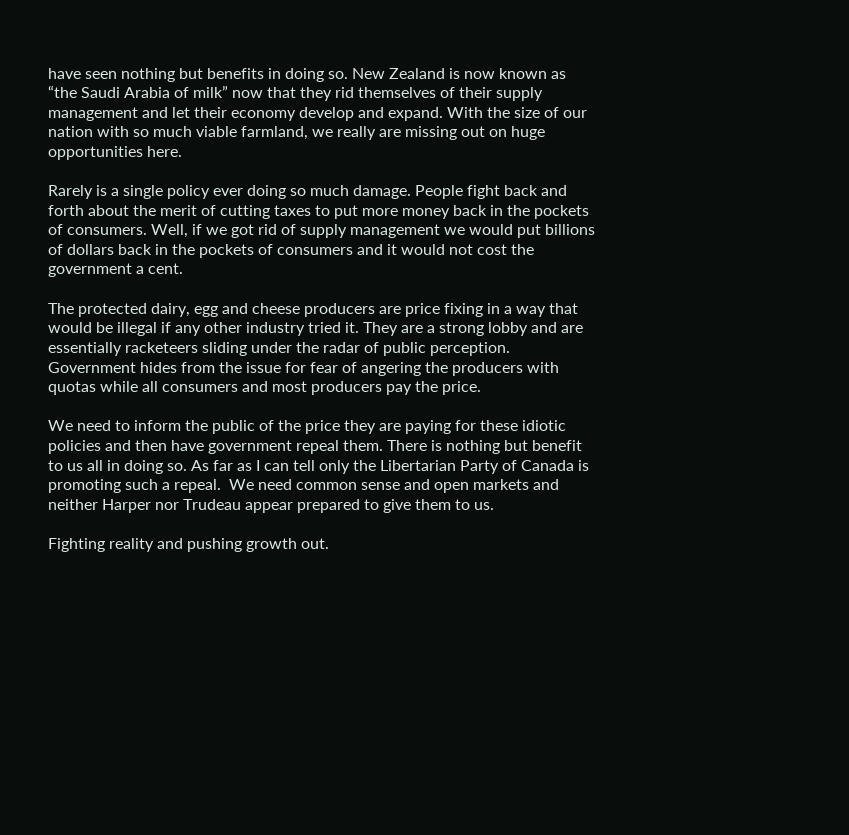have seen nothing but benefits in doing so. New Zealand is now known as “the Saudi Arabia of milk” now that they rid themselves of their supply management and let their economy develop and expand. With the size of our nation with so much viable farmland, we really are missing out on huge opportunities here.

Rarely is a single policy ever doing so much damage. People fight back and forth about the merit of cutting taxes to put more money back in the pockets of consumers. Well, if we got rid of supply management we would put billions of dollars back in the pockets of consumers and it would not cost the government a cent.

The protected dairy, egg and cheese producers are price fixing in a way that would be illegal if any other industry tried it. They are a strong lobby and are essentially racketeers sliding under the radar of public perception. Government hides from the issue for fear of angering the producers with quotas while all consumers and most producers pay the price.

We need to inform the public of the price they are paying for these idiotic policies and then have government repeal them. There is nothing but benefit to us all in doing so. As far as I can tell only the Libertarian Party of Canada is promoting such a repeal.  We need common sense and open markets and neither Harper nor Trudeau appear prepared to give them to us.

Fighting reality and pushing growth out.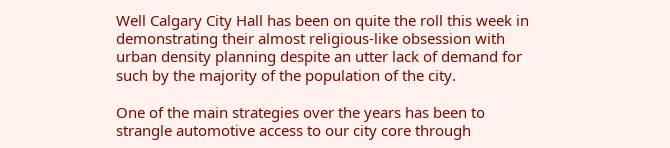Well Calgary City Hall has been on quite the roll this week in demonstrating their almost religious-like obsession with urban density planning despite an utter lack of demand for such by the majority of the population of the city.

One of the main strategies over the years has been to strangle automotive access to our city core through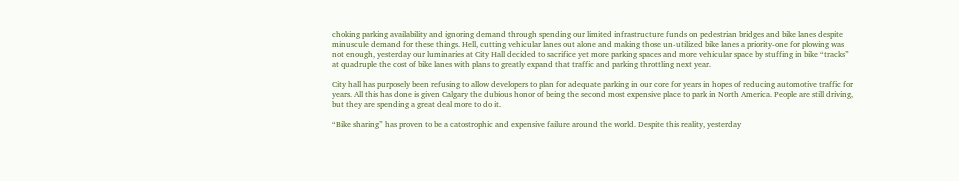choking parking availability and ignoring demand through spending our limited infrastructure funds on pedestrian bridges and bike lanes despite minuscule demand for these things. Hell, cutting vehicular lanes out alone and making those un-utilized bike lanes a priority-one for plowing was not enough, yesterday our luminaries at City Hall decided to sacrifice yet more parking spaces and more vehicular space by stuffing in bike “tracks” at quadruple the cost of bike lanes with plans to greatly expand that traffic and parking throttling next year.

City hall has purposely been refusing to allow developers to plan for adequate parking in our core for years in hopes of reducing automotive traffic for years. All this has done is given Calgary the dubious honor of being the second most expensive place to park in North America. People are still driving, but they are spending a great deal more to do it.

“Bike sharing” has proven to be a catostrophic and expensive failure around the world. Despite this reality, yesterday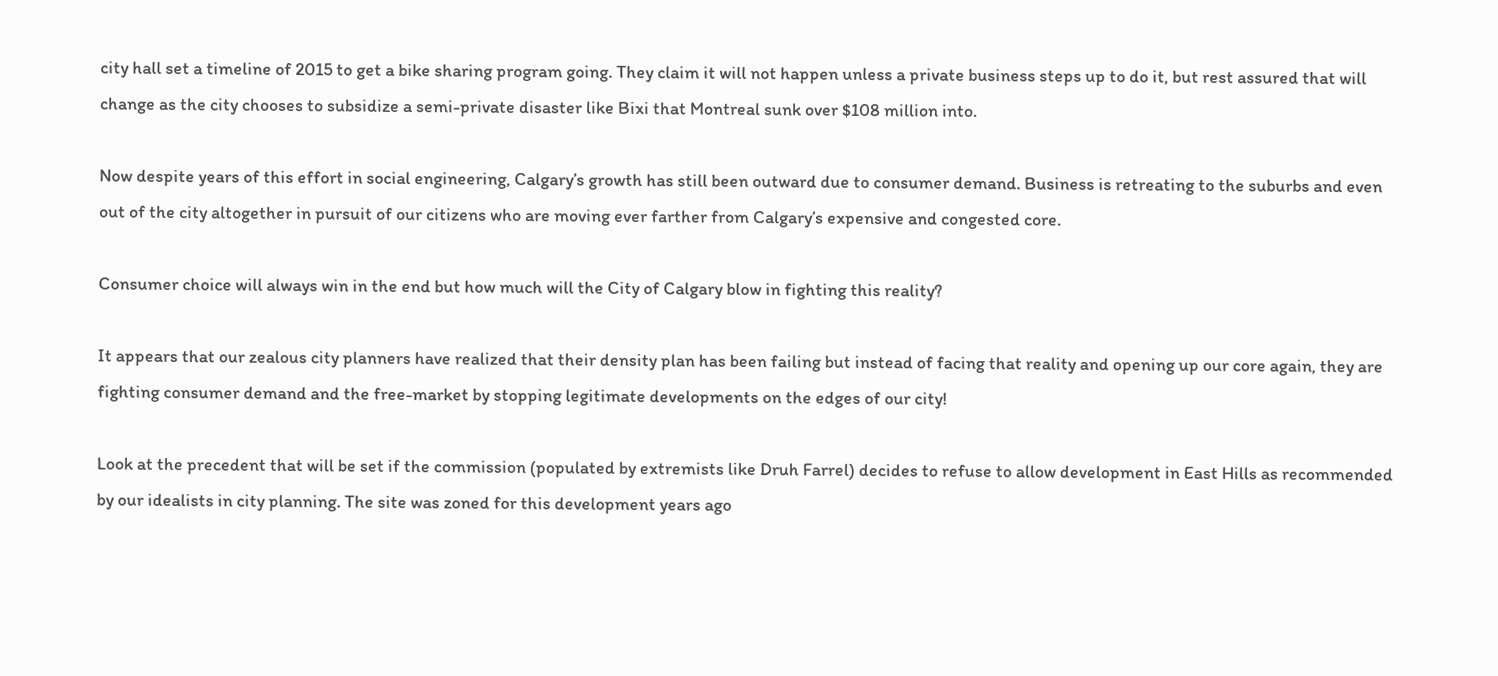city hall set a timeline of 2015 to get a bike sharing program going. They claim it will not happen unless a private business steps up to do it, but rest assured that will change as the city chooses to subsidize a semi-private disaster like Bixi that Montreal sunk over $108 million into.

Now despite years of this effort in social engineering, Calgary’s growth has still been outward due to consumer demand. Business is retreating to the suburbs and even out of the city altogether in pursuit of our citizens who are moving ever farther from Calgary’s expensive and congested core.

Consumer choice will always win in the end but how much will the City of Calgary blow in fighting this reality?

It appears that our zealous city planners have realized that their density plan has been failing but instead of facing that reality and opening up our core again, they are fighting consumer demand and the free-market by stopping legitimate developments on the edges of our city!

Look at the precedent that will be set if the commission (populated by extremists like Druh Farrel) decides to refuse to allow development in East Hills as recommended by our idealists in city planning. The site was zoned for this development years ago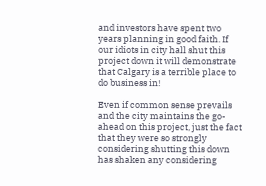and investors have spent two years planning in good faith. If our idiots in city hall shut this project down it will demonstrate that Calgary is a terrible place to do business in!

Even if common sense prevails and the city maintains the go-ahead on this project, just the fact that they were so strongly considering shutting this down has shaken any considering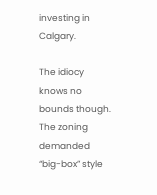investing in Calgary.

The idiocy knows no bounds though. The zoning demanded “big-box” style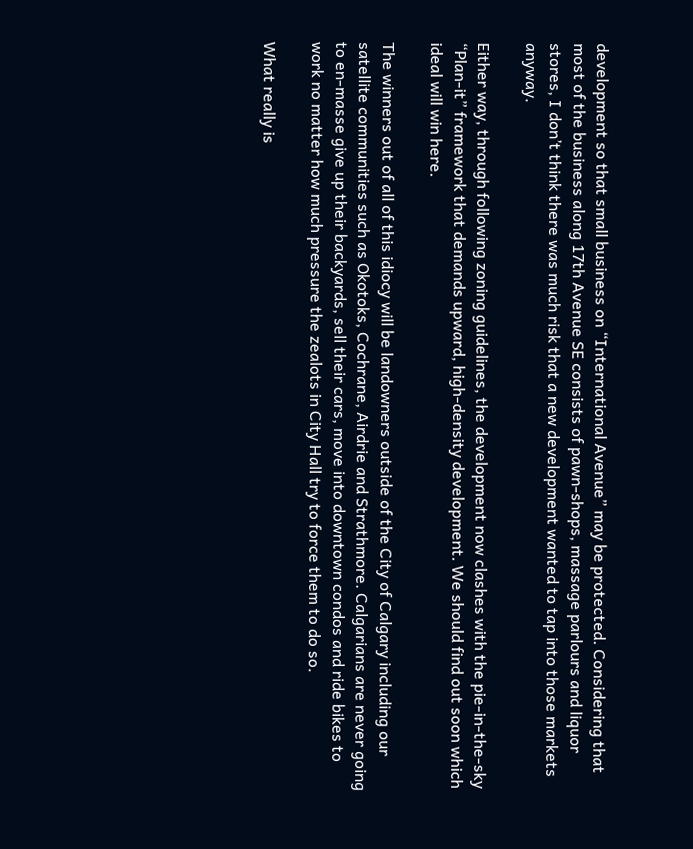development so that small business on “International Avenue” may be protected. Considering that most of the business along 17th Avenue SE consists of pawn-shops, massage parlours and liquor stores, I don’t think there was much risk that a new development wanted to tap into those markets anyway.

Either way, through following zoning guidelines, the development now clashes with the pie-in-the-sky “Plan-it” framework that demands upward, high-density development. We should find out soon which ideal will win here.

The winners out of all of this idiocy will be landowners outside of the City of Calgary including our satellite communities such as Okotoks, Cochrane, Airdrie and Strathmore. Calgarians are never going to en-masse give up their backyards, sell their cars, move into downtown condos and ride bikes to work no matter how much pressure the zealots in City Hall try to force them to do so.

What really is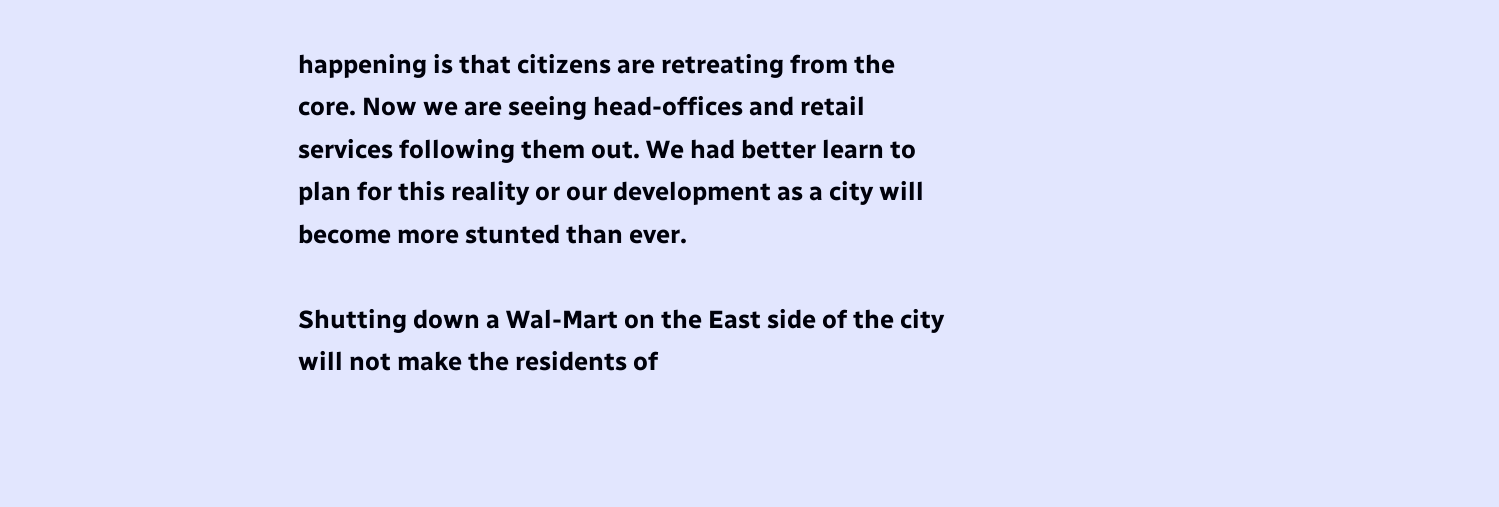happening is that citizens are retreating from the core. Now we are seeing head-offices and retail services following them out. We had better learn to plan for this reality or our development as a city will become more stunted than ever.

Shutting down a Wal-Mart on the East side of the city will not make the residents of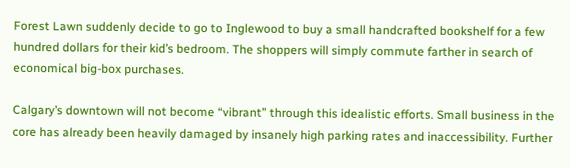Forest Lawn suddenly decide to go to Inglewood to buy a small handcrafted bookshelf for a few hundred dollars for their kid’s bedroom. The shoppers will simply commute farther in search of economical big-box purchases.

Calgary’s downtown will not become “vibrant” through this idealistic efforts. Small business in the core has already been heavily damaged by insanely high parking rates and inaccessibility. Further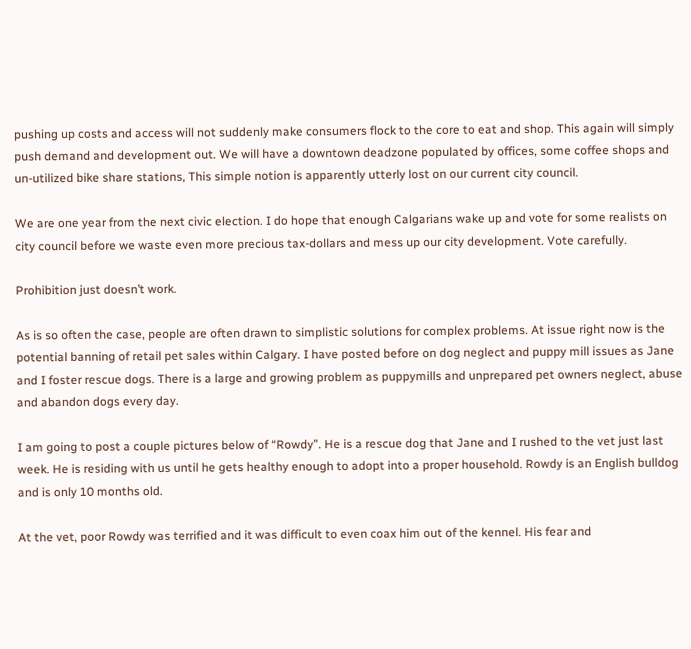pushing up costs and access will not suddenly make consumers flock to the core to eat and shop. This again will simply push demand and development out. We will have a downtown deadzone populated by offices, some coffee shops and un-utilized bike share stations, This simple notion is apparently utterly lost on our current city council.

We are one year from the next civic election. I do hope that enough Calgarians wake up and vote for some realists on city council before we waste even more precious tax-dollars and mess up our city development. Vote carefully.

Prohibition just doesn’t work.

As is so often the case, people are often drawn to simplistic solutions for complex problems. At issue right now is the potential banning of retail pet sales within Calgary. I have posted before on dog neglect and puppy mill issues as Jane and I foster rescue dogs. There is a large and growing problem as puppymills and unprepared pet owners neglect, abuse and abandon dogs every day.

I am going to post a couple pictures below of “Rowdy”. He is a rescue dog that Jane and I rushed to the vet just last week. He is residing with us until he gets healthy enough to adopt into a proper household. Rowdy is an English bulldog and is only 10 months old.

At the vet, poor Rowdy was terrified and it was difficult to even coax him out of the kennel. His fear and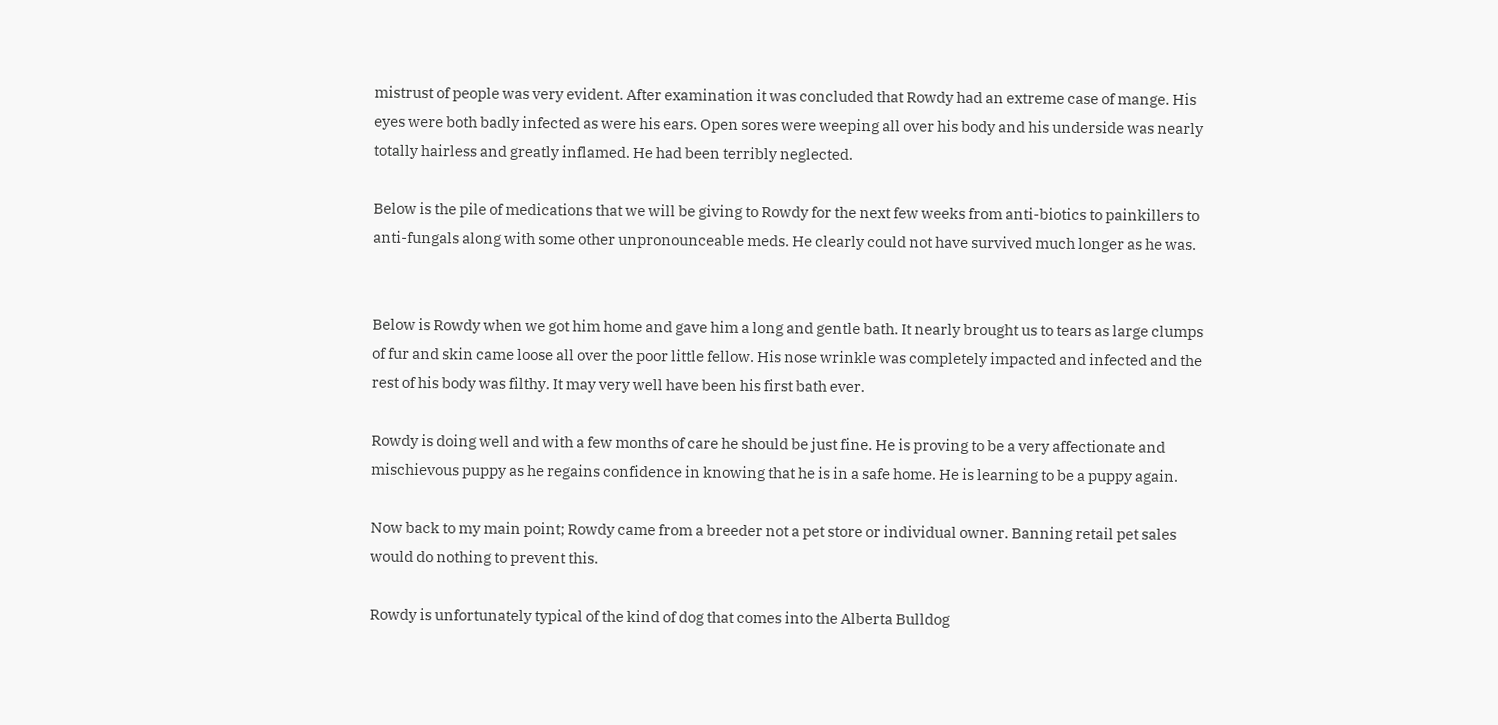mistrust of people was very evident. After examination it was concluded that Rowdy had an extreme case of mange. His eyes were both badly infected as were his ears. Open sores were weeping all over his body and his underside was nearly totally hairless and greatly inflamed. He had been terribly neglected.

Below is the pile of medications that we will be giving to Rowdy for the next few weeks from anti-biotics to painkillers to anti-fungals along with some other unpronounceable meds. He clearly could not have survived much longer as he was.


Below is Rowdy when we got him home and gave him a long and gentle bath. It nearly brought us to tears as large clumps of fur and skin came loose all over the poor little fellow. His nose wrinkle was completely impacted and infected and the rest of his body was filthy. It may very well have been his first bath ever.

Rowdy is doing well and with a few months of care he should be just fine. He is proving to be a very affectionate and mischievous puppy as he regains confidence in knowing that he is in a safe home. He is learning to be a puppy again.

Now back to my main point; Rowdy came from a breeder not a pet store or individual owner. Banning retail pet sales would do nothing to prevent this.

Rowdy is unfortunately typical of the kind of dog that comes into the Alberta Bulldog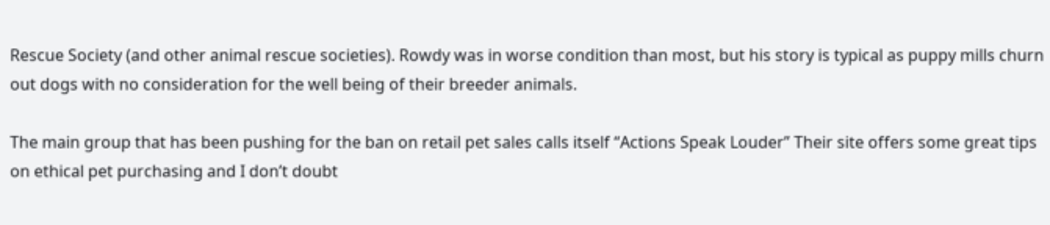Rescue Society (and other animal rescue societies). Rowdy was in worse condition than most, but his story is typical as puppy mills churn out dogs with no consideration for the well being of their breeder animals.

The main group that has been pushing for the ban on retail pet sales calls itself “Actions Speak Louder” Their site offers some great tips on ethical pet purchasing and I don’t doubt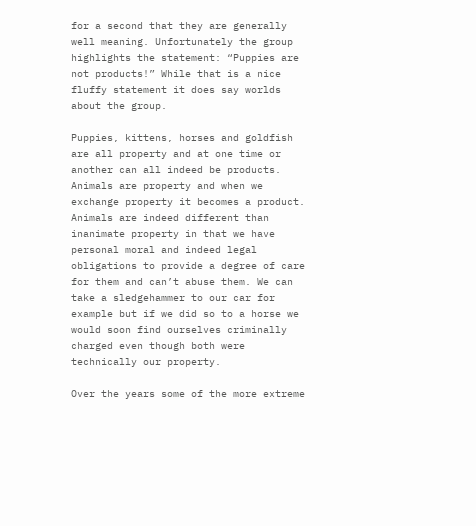for a second that they are generally well meaning. Unfortunately the group highlights the statement: “Puppies are not products!” While that is a nice fluffy statement it does say worlds about the group.

Puppies, kittens, horses and goldfish are all property and at one time or another can all indeed be products. Animals are property and when we exchange property it becomes a product. Animals are indeed different than inanimate property in that we have personal moral and indeed legal obligations to provide a degree of care for them and can’t abuse them. We can take a sledgehammer to our car for example but if we did so to a horse we would soon find ourselves criminally charged even though both were technically our property.

Over the years some of the more extreme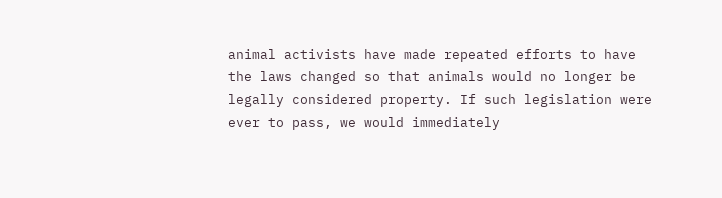animal activists have made repeated efforts to have the laws changed so that animals would no longer be legally considered property. If such legislation were ever to pass, we would immediately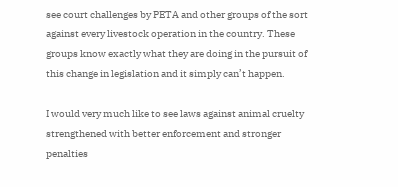see court challenges by PETA and other groups of the sort against every livestock operation in the country. These groups know exactly what they are doing in the pursuit of this change in legislation and it simply can’t happen.

I would very much like to see laws against animal cruelty strengthened with better enforcement and stronger penalties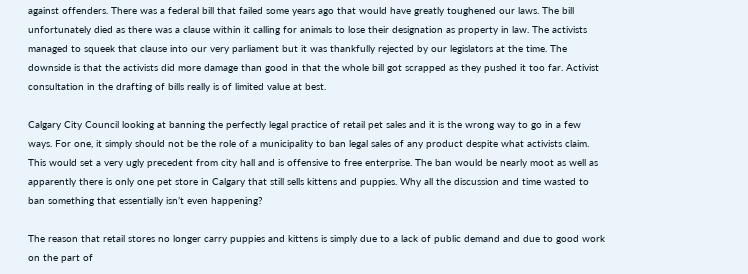against offenders. There was a federal bill that failed some years ago that would have greatly toughened our laws. The bill unfortunately died as there was a clause within it calling for animals to lose their designation as property in law. The activists managed to squeek that clause into our very parliament but it was thankfully rejected by our legislators at the time. The downside is that the activists did more damage than good in that the whole bill got scrapped as they pushed it too far. Activist consultation in the drafting of bills really is of limited value at best.

Calgary City Council looking at banning the perfectly legal practice of retail pet sales and it is the wrong way to go in a few ways. For one, it simply should not be the role of a municipality to ban legal sales of any product despite what activists claim. This would set a very ugly precedent from city hall and is offensive to free enterprise. The ban would be nearly moot as well as apparently there is only one pet store in Calgary that still sells kittens and puppies. Why all the discussion and time wasted to ban something that essentially isn’t even happening?

The reason that retail stores no longer carry puppies and kittens is simply due to a lack of public demand and due to good work on the part of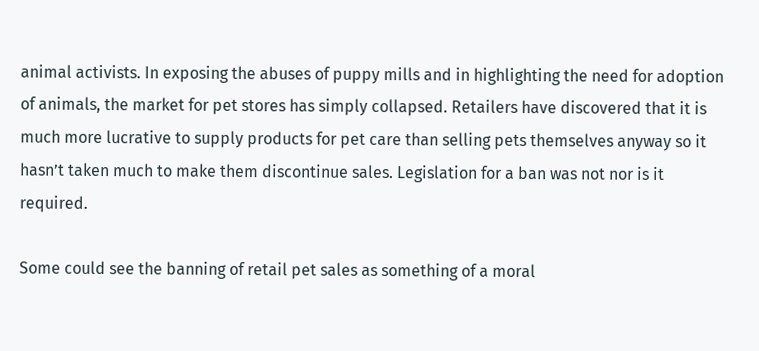animal activists. In exposing the abuses of puppy mills and in highlighting the need for adoption of animals, the market for pet stores has simply collapsed. Retailers have discovered that it is much more lucrative to supply products for pet care than selling pets themselves anyway so it hasn’t taken much to make them discontinue sales. Legislation for a ban was not nor is it required.

Some could see the banning of retail pet sales as something of a moral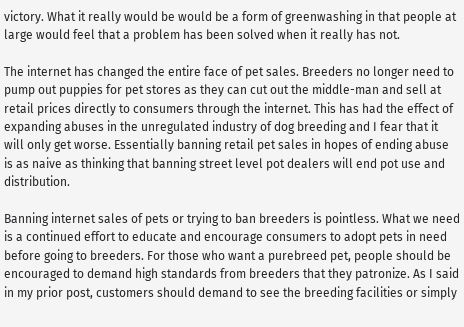victory. What it really would be would be a form of greenwashing in that people at large would feel that a problem has been solved when it really has not.

The internet has changed the entire face of pet sales. Breeders no longer need to pump out puppies for pet stores as they can cut out the middle-man and sell at retail prices directly to consumers through the internet. This has had the effect of expanding abuses in the unregulated industry of dog breeding and I fear that it will only get worse. Essentially banning retail pet sales in hopes of ending abuse is as naive as thinking that banning street level pot dealers will end pot use and distribution.

Banning internet sales of pets or trying to ban breeders is pointless. What we need is a continued effort to educate and encourage consumers to adopt pets in need before going to breeders. For those who want a purebreed pet, people should be encouraged to demand high standards from breeders that they patronize. As I said in my prior post, customers should demand to see the breeding facilities or simply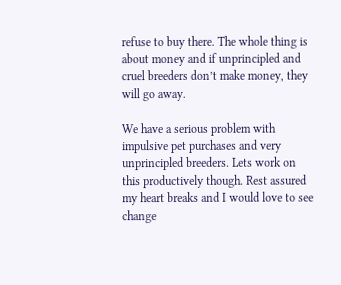refuse to buy there. The whole thing is about money and if unprincipled and cruel breeders don’t make money, they will go away.

We have a serious problem with impulsive pet purchases and very unprincipled breeders. Lets work on this productively though. Rest assured my heart breaks and I would love to see change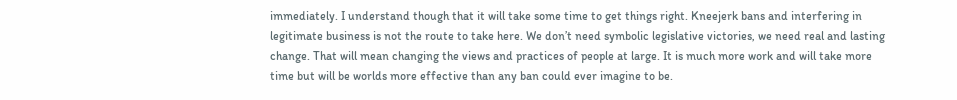immediately. I understand though that it will take some time to get things right. Kneejerk bans and interfering in legitimate business is not the route to take here. We don’t need symbolic legislative victories, we need real and lasting change. That will mean changing the views and practices of people at large. It is much more work and will take more time but will be worlds more effective than any ban could ever imagine to be.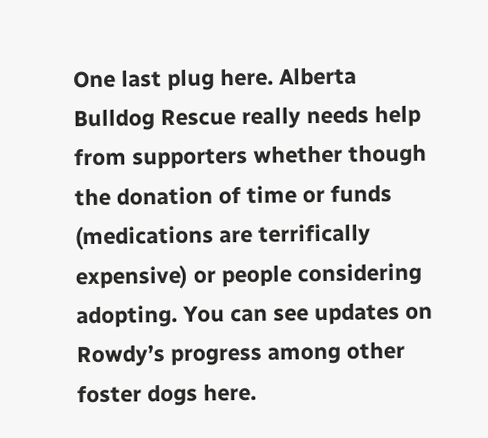One last plug here. Alberta Bulldog Rescue really needs help from supporters whether though the donation of time or funds (medications are terrifically expensive) or people considering adopting. You can see updates on Rowdy’s progress among other foster dogs here.